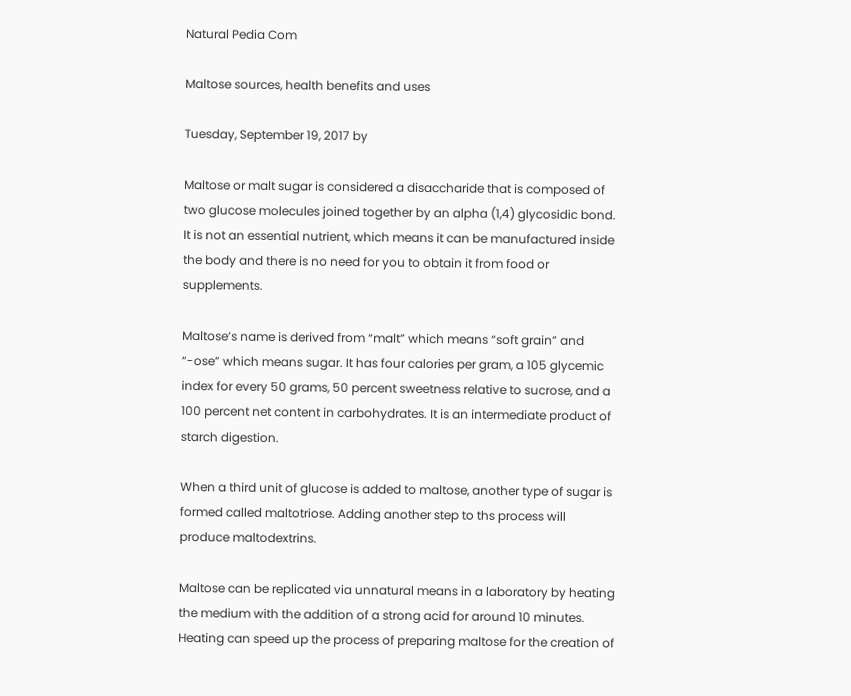Natural Pedia Com

Maltose sources, health benefits and uses

Tuesday, September 19, 2017 by

Maltose or malt sugar is considered a disaccharide that is composed of two glucose molecules joined together by an alpha (1,4) glycosidic bond. It is not an essential nutrient, which means it can be manufactured inside the body and there is no need for you to obtain it from food or supplements.

Maltose’s name is derived from “malt” which means “soft grain” and “-ose” which means sugar. It has four calories per gram, a 105 glycemic index for every 50 grams, 50 percent sweetness relative to sucrose, and a 100 percent net content in carbohydrates. It is an intermediate product of starch digestion.

When a third unit of glucose is added to maltose, another type of sugar is formed called maltotriose. Adding another step to ths process will produce maltodextrins.

Maltose can be replicated via unnatural means in a laboratory by heating the medium with the addition of a strong acid for around 10 minutes. Heating can speed up the process of preparing maltose for the creation of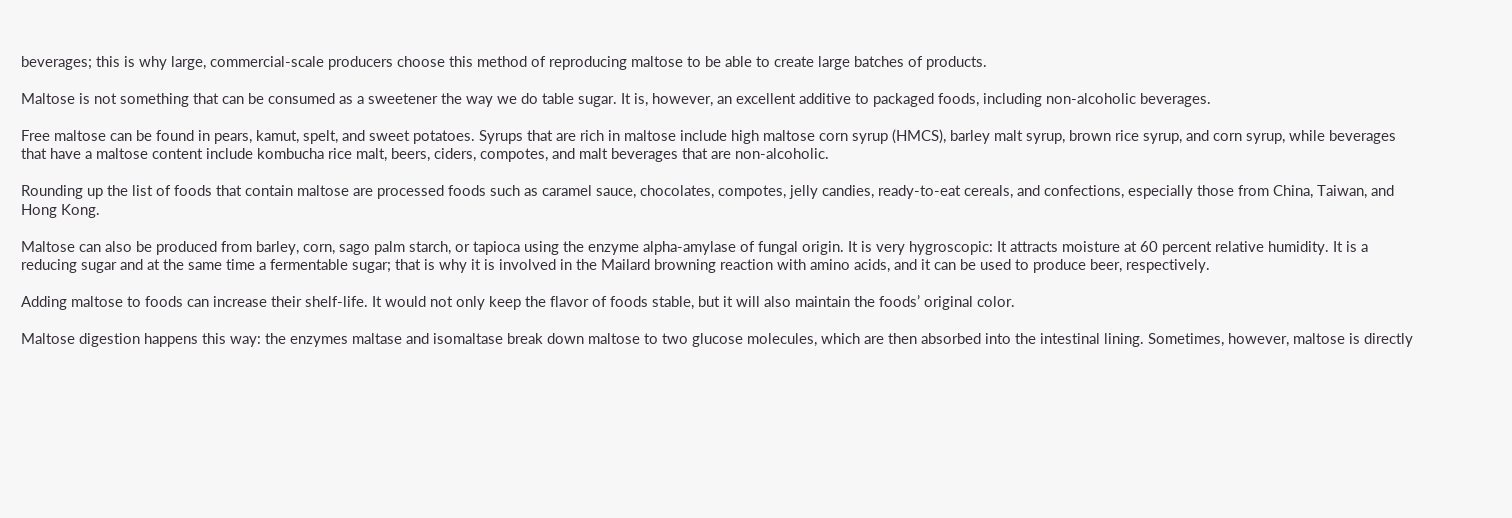beverages; this is why large, commercial-scale producers choose this method of reproducing maltose to be able to create large batches of products.

Maltose is not something that can be consumed as a sweetener the way we do table sugar. It is, however, an excellent additive to packaged foods, including non-alcoholic beverages.

Free maltose can be found in pears, kamut, spelt, and sweet potatoes. Syrups that are rich in maltose include high maltose corn syrup (HMCS), barley malt syrup, brown rice syrup, and corn syrup, while beverages that have a maltose content include kombucha rice malt, beers, ciders, compotes, and malt beverages that are non-alcoholic.

Rounding up the list of foods that contain maltose are processed foods such as caramel sauce, chocolates, compotes, jelly candies, ready-to-eat cereals, and confections, especially those from China, Taiwan, and Hong Kong.

Maltose can also be produced from barley, corn, sago palm starch, or tapioca using the enzyme alpha-amylase of fungal origin. It is very hygroscopic: It attracts moisture at 60 percent relative humidity. It is a reducing sugar and at the same time a fermentable sugar; that is why it is involved in the Mailard browning reaction with amino acids, and it can be used to produce beer, respectively.

Adding maltose to foods can increase their shelf-life. It would not only keep the flavor of foods stable, but it will also maintain the foods’ original color.

Maltose digestion happens this way: the enzymes maltase and isomaltase break down maltose to two glucose molecules, which are then absorbed into the intestinal lining. Sometimes, however, maltose is directly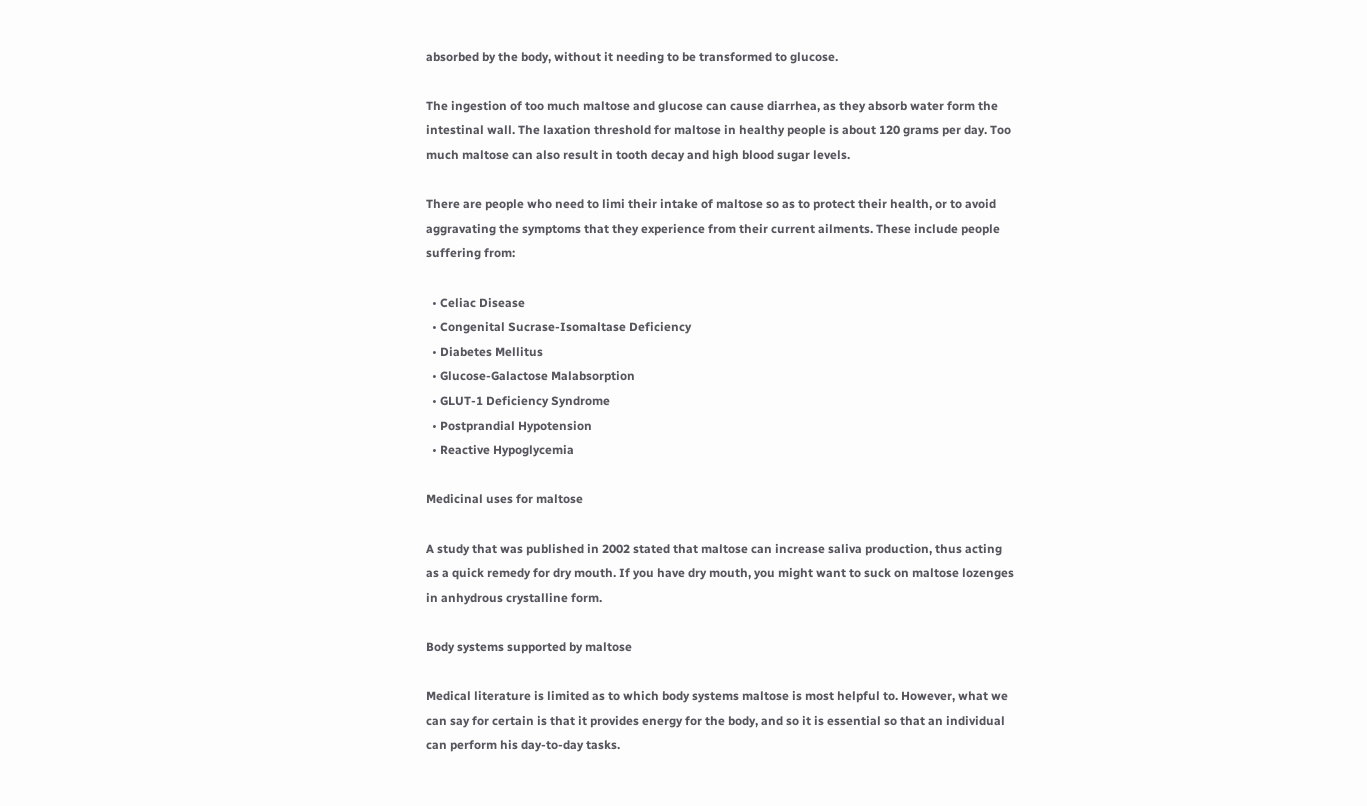absorbed by the body, without it needing to be transformed to glucose.

The ingestion of too much maltose and glucose can cause diarrhea, as they absorb water form the intestinal wall. The laxation threshold for maltose in healthy people is about 120 grams per day. Too much maltose can also result in tooth decay and high blood sugar levels.

There are people who need to limi their intake of maltose so as to protect their health, or to avoid aggravating the symptoms that they experience from their current ailments. These include people suffering from:

  • Celiac Disease
  • Congenital Sucrase-Isomaltase Deficiency
  • Diabetes Mellitus
  • Glucose-Galactose Malabsorption
  • GLUT-1 Deficiency Syndrome
  • Postprandial Hypotension
  • Reactive Hypoglycemia

Medicinal uses for maltose

A study that was published in 2002 stated that maltose can increase saliva production, thus acting as a quick remedy for dry mouth. If you have dry mouth, you might want to suck on maltose lozenges in anhydrous crystalline form.

Body systems supported by maltose

Medical literature is limited as to which body systems maltose is most helpful to. However, what we can say for certain is that it provides energy for the body, and so it is essential so that an individual can perform his day-to-day tasks.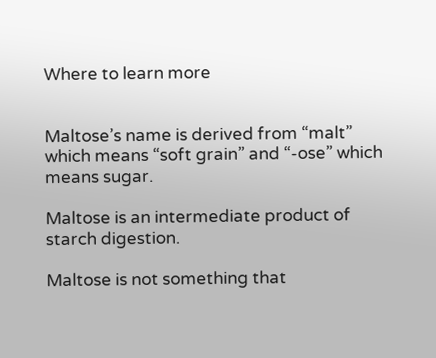Where to learn more


Maltose’s name is derived from “malt” which means “soft grain” and “-ose” which means sugar.

Maltose is an intermediate product of starch digestion.

Maltose is not something that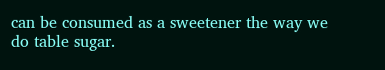can be consumed as a sweetener the way we do table sugar.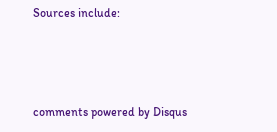Sources include:



comments powered by Disqus